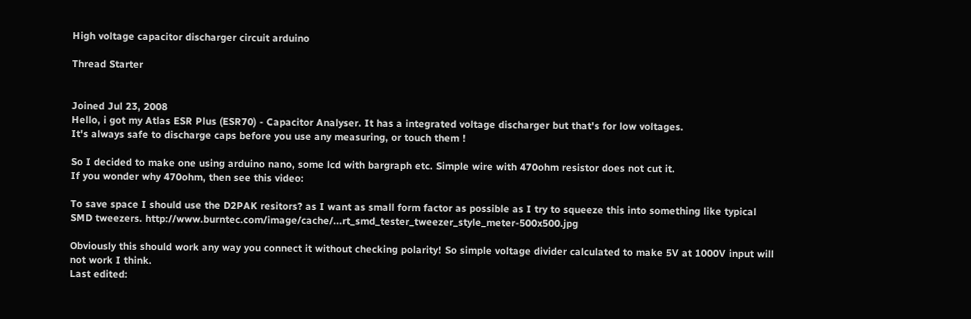High voltage capacitor discharger circuit arduino

Thread Starter


Joined Jul 23, 2008
Hello, i got my Atlas ESR Plus (ESR70) - Capacitor Analyser. It has a integrated voltage discharger but that's for low voltages.
It's always safe to discharge caps before you use any measuring, or touch them !

So I decided to make one using arduino nano, some lcd with bargraph etc. Simple wire with 470ohm resistor does not cut it.
If you wonder why 470ohm, then see this video:

To save space I should use the D2PAK resitors? as I want as small form factor as possible as I try to squeeze this into something like typical SMD tweezers. http://www.burntec.com/image/cache/...rt_smd_tester_tweezer_style_meter-500x500.jpg

Obviously this should work any way you connect it without checking polarity! So simple voltage divider calculated to make 5V at 1000V input will not work I think.
Last edited: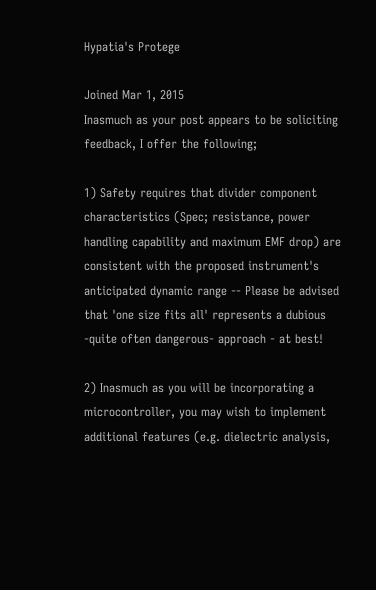Hypatia's Protege

Joined Mar 1, 2015
Inasmuch as your post appears to be soliciting feedback, I offer the following;

1) Safety requires that divider component characteristics (Spec; resistance, power handling capability and maximum EMF drop) are consistent with the proposed instrument's anticipated dynamic range -- Please be advised that 'one size fits all' represents a dubious -quite often dangerous- approach - at best!

2) Inasmuch as you will be incorporating a microcontroller, you may wish to implement additional features (e.g. dielectric analysis,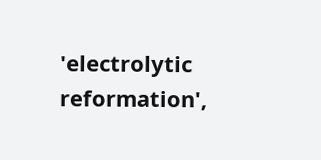'electrolytic reformation',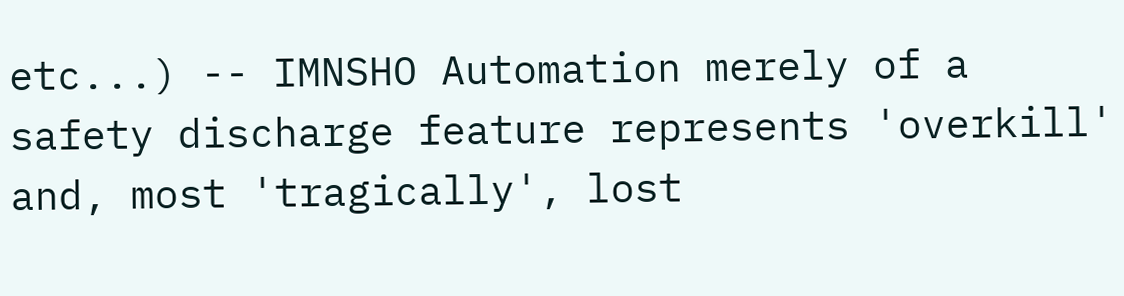etc...) -- IMNSHO Automation merely of a safety discharge feature represents 'overkill' and, most 'tragically', lost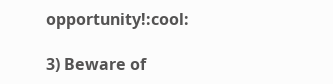opportunity!:cool:

3) Beware of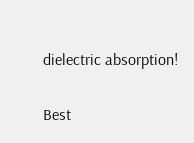dielectric absorption!

Best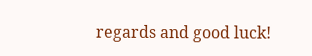regards and good luck!